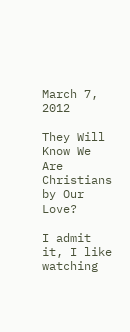March 7, 2012

They Will Know We Are Christians by Our Love?

I admit it, I like watching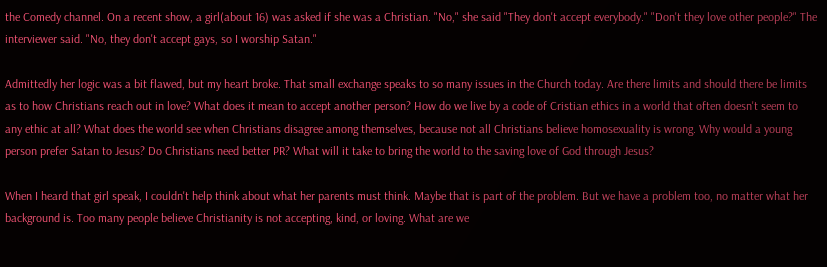the Comedy channel. On a recent show, a girl(about 16) was asked if she was a Christian. "No," she said "They don't accept everybody." "Don't they love other people?" The interviewer said. "No, they don't accept gays, so I worship Satan."

Admittedly her logic was a bit flawed, but my heart broke. That small exchange speaks to so many issues in the Church today. Are there limits and should there be limits as to how Christians reach out in love? What does it mean to accept another person? How do we live by a code of Cristian ethics in a world that often doesn't seem to any ethic at all? What does the world see when Christians disagree among themselves, because not all Christians believe homosexuality is wrong. Why would a young person prefer Satan to Jesus? Do Christians need better PR? What will it take to bring the world to the saving love of God through Jesus?

When I heard that girl speak, I couldn't help think about what her parents must think. Maybe that is part of the problem. But we have a problem too, no matter what her background is. Too many people believe Christianity is not accepting, kind, or loving. What are we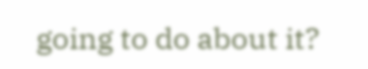going to do about it?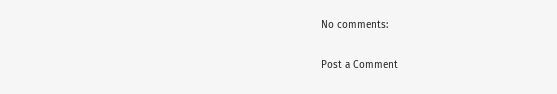No comments:

Post a Comment